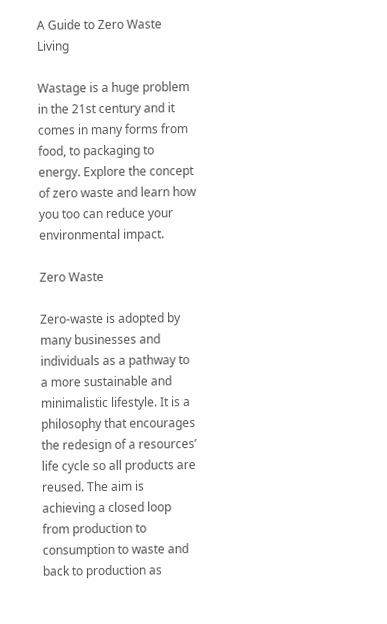A Guide to Zero Waste Living

Wastage is a huge problem in the 21st century and it comes in many forms from food, to packaging to energy. Explore the concept of zero waste and learn how you too can reduce your environmental impact.

Zero Waste

Zero-waste is adopted by many businesses and individuals as a pathway to a more sustainable and minimalistic lifestyle. It is a philosophy that encourages the redesign of a resources’ life cycle so all products are reused. The aim is achieving a closed loop from production to consumption to waste and back to production as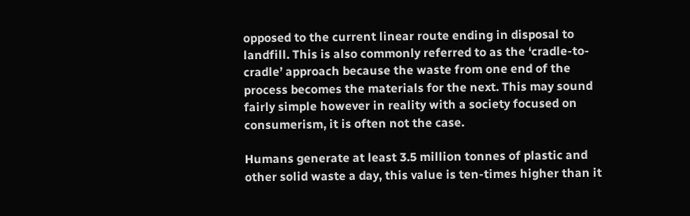opposed to the current linear route ending in disposal to landfill. This is also commonly referred to as the ‘cradle-to-cradle’ approach because the waste from one end of the process becomes the materials for the next. This may sound fairly simple however in reality with a society focused on consumerism, it is often not the case.

Humans generate at least 3.5 million tonnes of plastic and other solid waste a day, this value is ten-times higher than it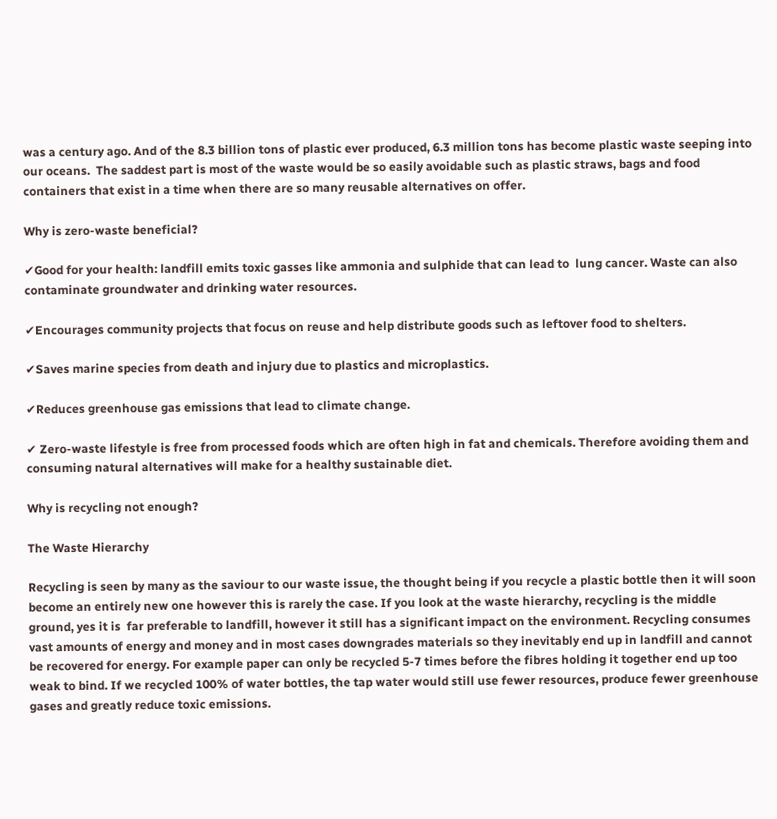was a century ago. And of the 8.3 billion tons of plastic ever produced, 6.3 million tons has become plastic waste seeping into our oceans.  The saddest part is most of the waste would be so easily avoidable such as plastic straws, bags and food containers that exist in a time when there are so many reusable alternatives on offer.

Why is zero-waste beneficial?

✔Good for your health: landfill emits toxic gasses like ammonia and sulphide that can lead to  lung cancer. Waste can also contaminate groundwater and drinking water resources.

✔Encourages community projects that focus on reuse and help distribute goods such as leftover food to shelters.

✔Saves marine species from death and injury due to plastics and microplastics.

✔Reduces greenhouse gas emissions that lead to climate change.

✔ Zero-waste lifestyle is free from processed foods which are often high in fat and chemicals. Therefore avoiding them and consuming natural alternatives will make for a healthy sustainable diet.

Why is recycling not enough?

The Waste Hierarchy

Recycling is seen by many as the saviour to our waste issue, the thought being if you recycle a plastic bottle then it will soon become an entirely new one however this is rarely the case. If you look at the waste hierarchy, recycling is the middle ground, yes it is  far preferable to landfill, however it still has a significant impact on the environment. Recycling consumes vast amounts of energy and money and in most cases downgrades materials so they inevitably end up in landfill and cannot be recovered for energy. For example paper can only be recycled 5-7 times before the fibres holding it together end up too weak to bind. If we recycled 100% of water bottles, the tap water would still use fewer resources, produce fewer greenhouse gases and greatly reduce toxic emissions.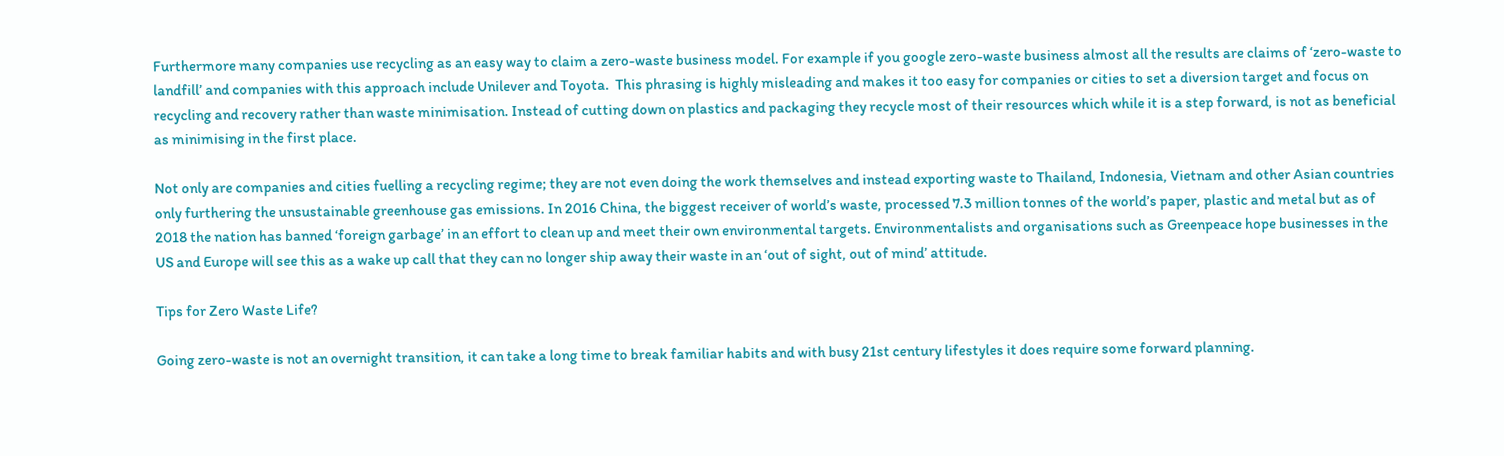Furthermore many companies use recycling as an easy way to claim a zero-waste business model. For example if you google zero-waste business almost all the results are claims of ‘zero-waste to landfill’ and companies with this approach include Unilever and Toyota.  This phrasing is highly misleading and makes it too easy for companies or cities to set a diversion target and focus on recycling and recovery rather than waste minimisation. Instead of cutting down on plastics and packaging they recycle most of their resources which while it is a step forward, is not as beneficial as minimising in the first place.

Not only are companies and cities fuelling a recycling regime; they are not even doing the work themselves and instead exporting waste to Thailand, Indonesia, Vietnam and other Asian countries only furthering the unsustainable greenhouse gas emissions. In 2016 China, the biggest receiver of world’s waste, processed 7.3 million tonnes of the world’s paper, plastic and metal but as of 2018 the nation has banned ‘foreign garbage’ in an effort to clean up and meet their own environmental targets. Environmentalists and organisations such as Greenpeace hope businesses in the US and Europe will see this as a wake up call that they can no longer ship away their waste in an ‘out of sight, out of mind’ attitude.

Tips for Zero Waste Life?

Going zero-waste is not an overnight transition, it can take a long time to break familiar habits and with busy 21st century lifestyles it does require some forward planning.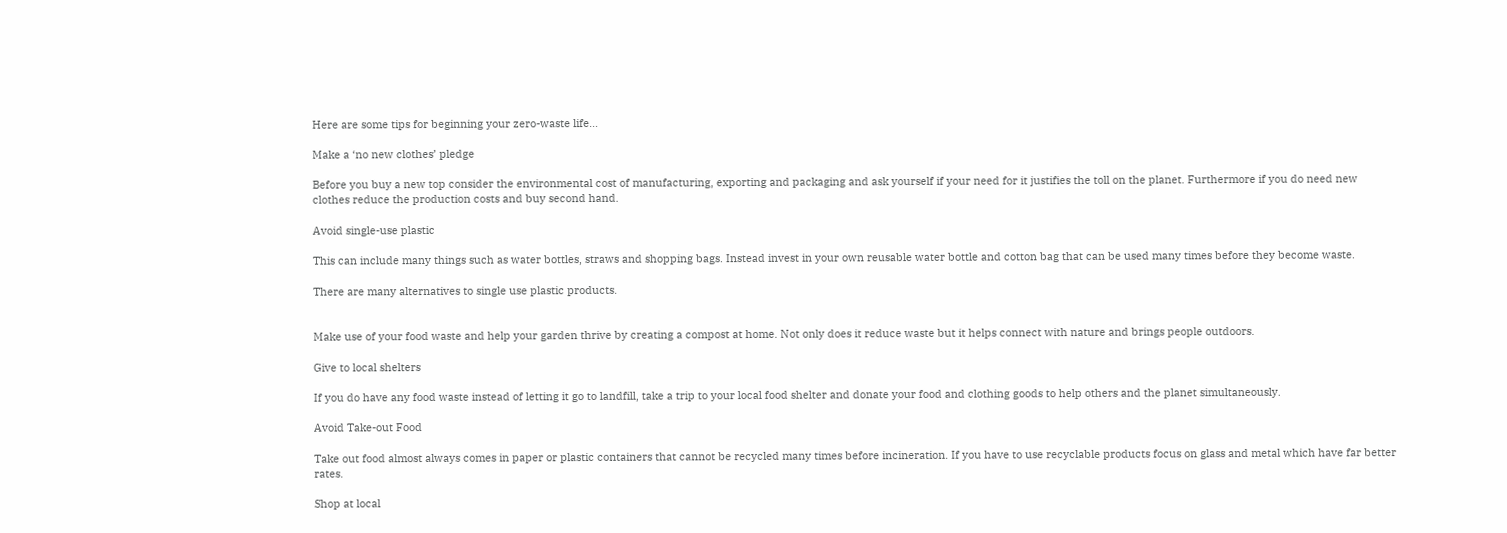Here are some tips for beginning your zero-waste life…

Make a ‘no new clothes’ pledge

Before you buy a new top consider the environmental cost of manufacturing, exporting and packaging and ask yourself if your need for it justifies the toll on the planet. Furthermore if you do need new clothes reduce the production costs and buy second hand.

Avoid single-use plastic

This can include many things such as water bottles, straws and shopping bags. Instead invest in your own reusable water bottle and cotton bag that can be used many times before they become waste.

There are many alternatives to single use plastic products.


Make use of your food waste and help your garden thrive by creating a compost at home. Not only does it reduce waste but it helps connect with nature and brings people outdoors.

Give to local shelters

If you do have any food waste instead of letting it go to landfill, take a trip to your local food shelter and donate your food and clothing goods to help others and the planet simultaneously.

Avoid Take-out Food

Take out food almost always comes in paper or plastic containers that cannot be recycled many times before incineration. If you have to use recyclable products focus on glass and metal which have far better rates.

Shop at local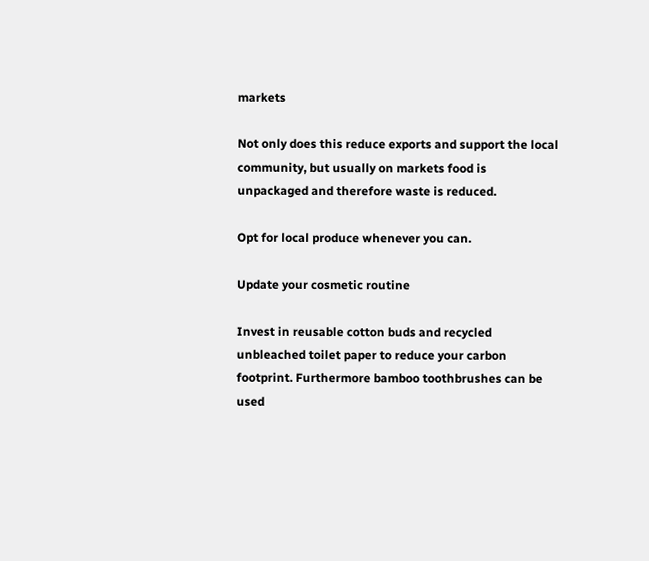markets

Not only does this reduce exports and support the local community, but usually on markets food is unpackaged and therefore waste is reduced.

Opt for local produce whenever you can.

Update your cosmetic routine

Invest in reusable cotton buds and recycled unbleached toilet paper to reduce your carbon footprint. Furthermore bamboo toothbrushes can be used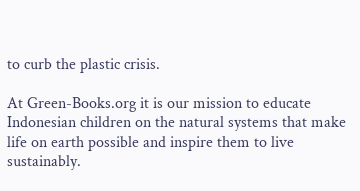to curb the plastic crisis.

At Green-Books.org it is our mission to educate Indonesian children on the natural systems that make life on earth possible and inspire them to live sustainably.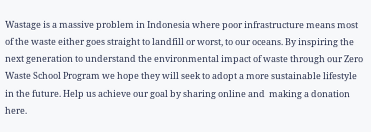Wastage is a massive problem in Indonesia where poor infrastructure means most of the waste either goes straight to landfill or worst, to our oceans. By inspiring the next generation to understand the environmental impact of waste through our Zero Waste School Program we hope they will seek to adopt a more sustainable lifestyle in the future. Help us achieve our goal by sharing online and  making a donation here.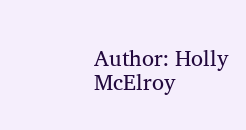Author: Holly McElroy